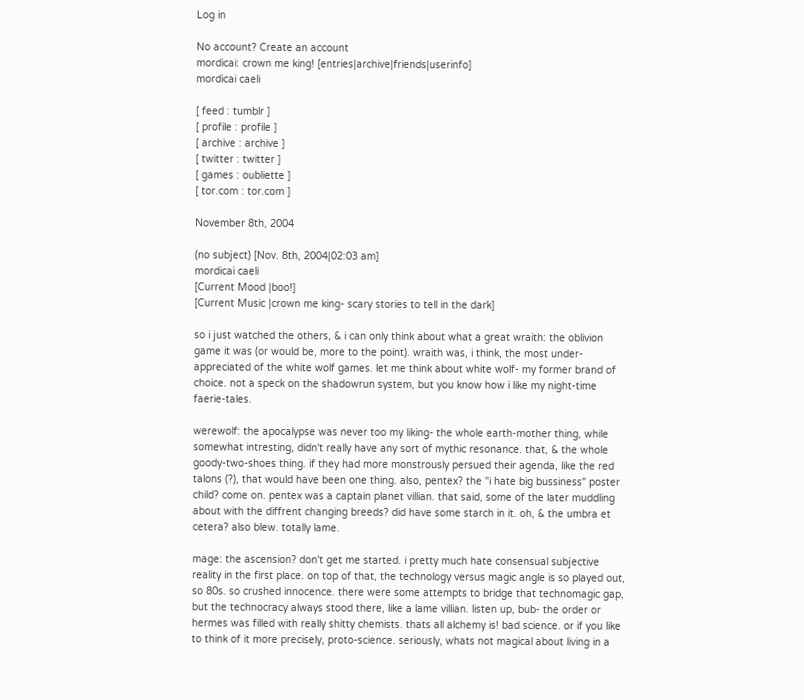Log in

No account? Create an account
mordicai: crown me king! [entries|archive|friends|userinfo]
mordicai caeli

[ feed : tumblr ]
[ profile : profile ]
[ archive : archive ]
[ twitter : twitter ]
[ games : oubliette ]
[ tor.com : tor.com ]

November 8th, 2004

(no subject) [Nov. 8th, 2004|02:03 am]
mordicai caeli
[Current Mood |boo!]
[Current Music |crown me king- scary stories to tell in the dark]

so i just watched the others, & i can only think about what a great wraith: the oblivion game it was (or would be, more to the point). wraith was, i think, the most under-appreciated of the white wolf games. let me think about white wolf- my former brand of choice. not a speck on the shadowrun system, but you know how i like my night-time faerie-tales.

werewolf: the apocalypse was never too my liking- the whole earth-mother thing, while somewhat intresting, didn't really have any sort of mythic resonance. that, & the whole goody-two-shoes thing. if they had more monstrously persued their agenda, like the red talons (?), that would have been one thing. also, pentex? the "i hate big bussiness" poster child? come on. pentex was a captain planet villian. that said, some of the later muddling about with the diffrent changing breeds? did have some starch in it. oh, & the umbra et cetera? also blew. totally lame.

mage: the ascension? don't get me started. i pretty much hate consensual subjective reality in the first place. on top of that, the technology versus magic angle is so played out, so 80s. so crushed innocence. there were some attempts to bridge that technomagic gap, but the technocracy always stood there, like a lame villian. listen up, bub- the order or hermes was filled with really shitty chemists. thats all alchemy is! bad science. or if you like to think of it more precisely, proto-science. seriously, whats not magical about living in a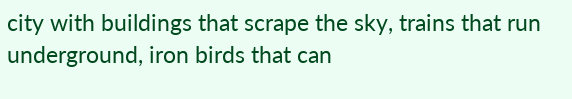city with buildings that scrape the sky, trains that run underground, iron birds that can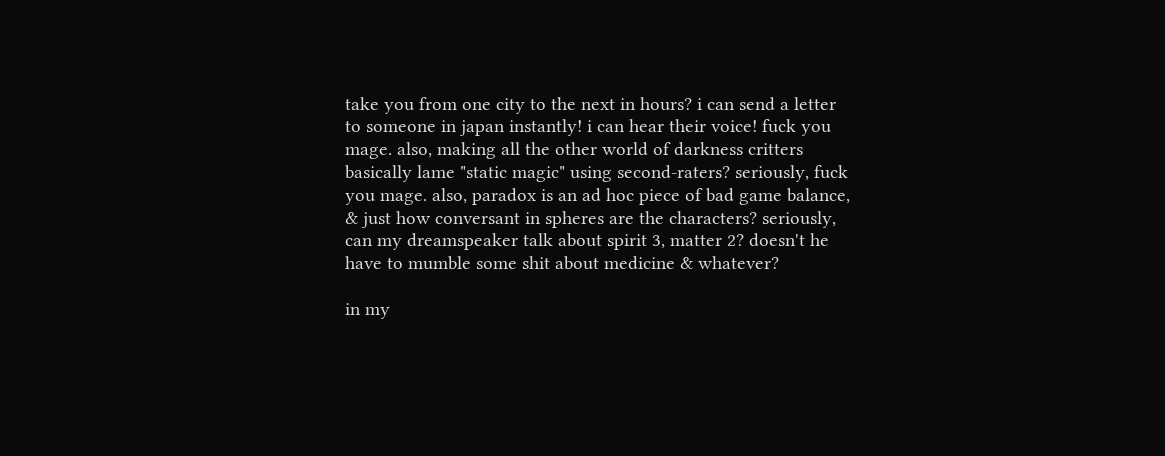take you from one city to the next in hours? i can send a letter to someone in japan instantly! i can hear their voice! fuck you mage. also, making all the other world of darkness critters basically lame "static magic" using second-raters? seriously, fuck you mage. also, paradox is an ad hoc piece of bad game balance, & just how conversant in spheres are the characters? seriously, can my dreamspeaker talk about spirit 3, matter 2? doesn't he have to mumble some shit about medicine & whatever?

in my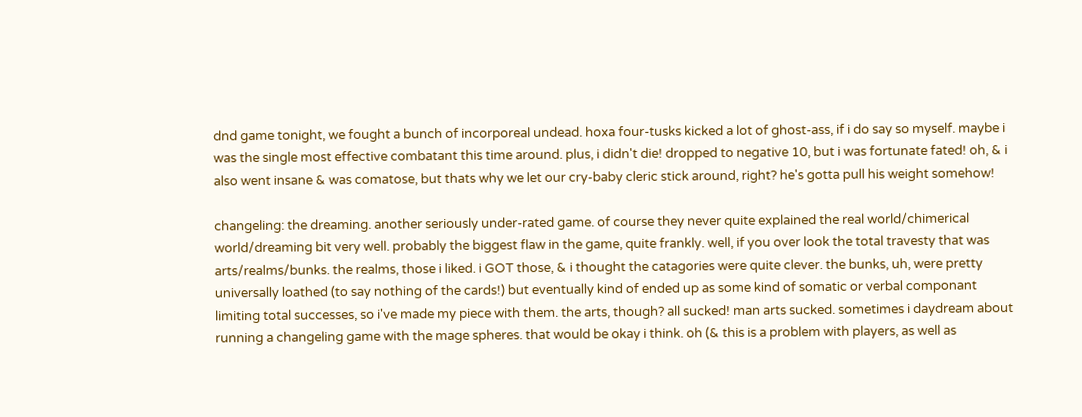dnd game tonight, we fought a bunch of incorporeal undead. hoxa four-tusks kicked a lot of ghost-ass, if i do say so myself. maybe i was the single most effective combatant this time around. plus, i didn't die! dropped to negative 10, but i was fortunate fated! oh, & i also went insane & was comatose, but thats why we let our cry-baby cleric stick around, right? he's gotta pull his weight somehow!

changeling: the dreaming. another seriously under-rated game. of course they never quite explained the real world/chimerical world/dreaming bit very well. probably the biggest flaw in the game, quite frankly. well, if you over look the total travesty that was arts/realms/bunks. the realms, those i liked. i GOT those, & i thought the catagories were quite clever. the bunks, uh, were pretty universally loathed (to say nothing of the cards!) but eventually kind of ended up as some kind of somatic or verbal componant limiting total successes, so i've made my piece with them. the arts, though? all sucked! man arts sucked. sometimes i daydream about running a changeling game with the mage spheres. that would be okay i think. oh (& this is a problem with players, as well as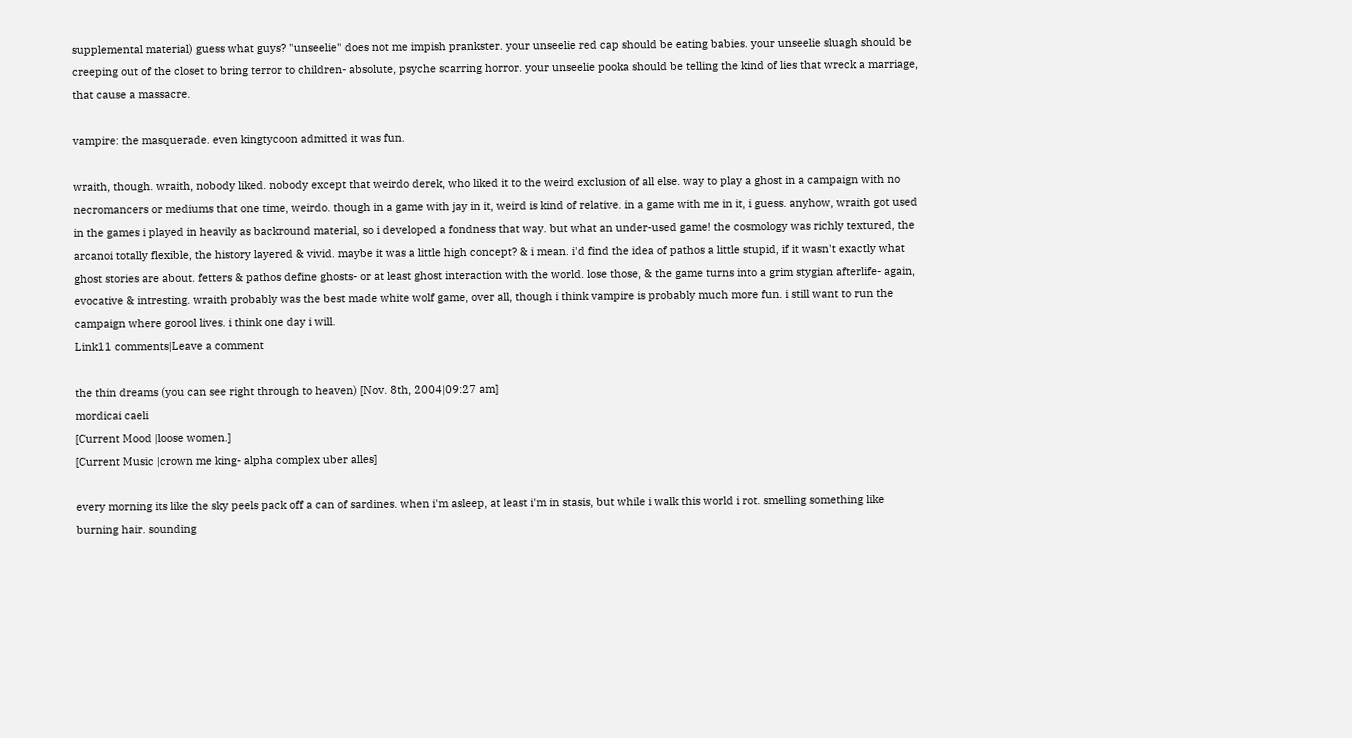supplemental material) guess what guys? "unseelie" does not me impish prankster. your unseelie red cap should be eating babies. your unseelie sluagh should be creeping out of the closet to bring terror to children- absolute, psyche scarring horror. your unseelie pooka should be telling the kind of lies that wreck a marriage, that cause a massacre.

vampire: the masquerade. even kingtycoon admitted it was fun.

wraith, though. wraith, nobody liked. nobody except that weirdo derek, who liked it to the weird exclusion of all else. way to play a ghost in a campaign with no necromancers or mediums that one time, weirdo. though in a game with jay in it, weird is kind of relative. in a game with me in it, i guess. anyhow, wraith got used in the games i played in heavily as backround material, so i developed a fondness that way. but what an under-used game! the cosmology was richly textured, the arcanoi totally flexible, the history layered & vivid. maybe it was a little high concept? & i mean. i'd find the idea of pathos a little stupid, if it wasn't exactly what ghost stories are about. fetters & pathos define ghosts- or at least ghost interaction with the world. lose those, & the game turns into a grim stygian afterlife- again, evocative & intresting. wraith probably was the best made white wolf game, over all, though i think vampire is probably much more fun. i still want to run the campaign where gorool lives. i think one day i will.
Link11 comments|Leave a comment

the thin dreams (you can see right through to heaven) [Nov. 8th, 2004|09:27 am]
mordicai caeli
[Current Mood |loose women.]
[Current Music |crown me king- alpha complex uber alles]

every morning its like the sky peels pack off a can of sardines. when i'm asleep, at least i'm in stasis, but while i walk this world i rot. smelling something like burning hair. sounding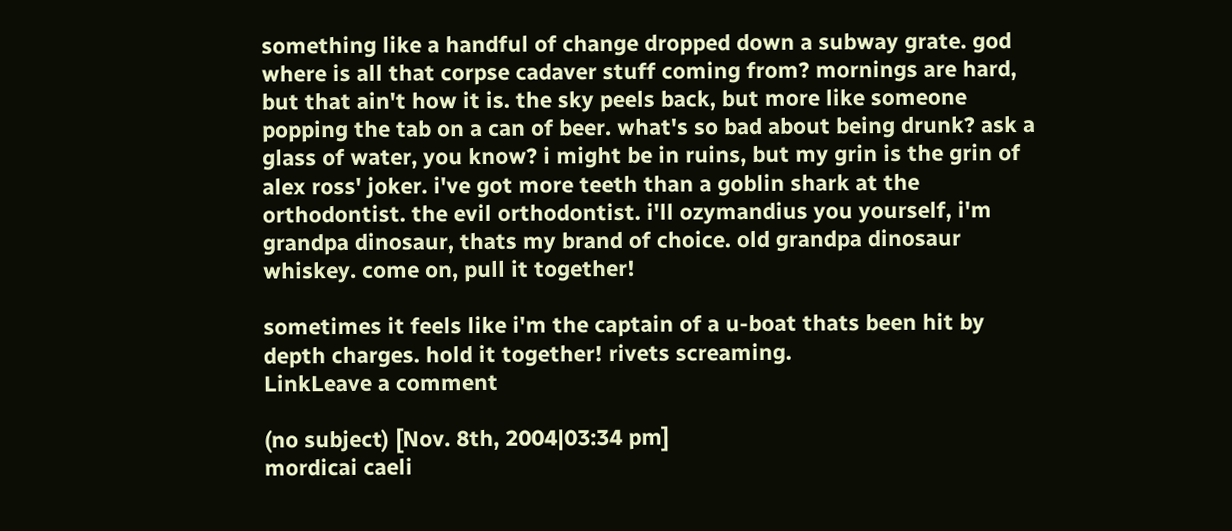something like a handful of change dropped down a subway grate. god where is all that corpse cadaver stuff coming from? mornings are hard, but that ain't how it is. the sky peels back, but more like someone popping the tab on a can of beer. what's so bad about being drunk? ask a glass of water, you know? i might be in ruins, but my grin is the grin of alex ross' joker. i've got more teeth than a goblin shark at the orthodontist. the evil orthodontist. i'll ozymandius you yourself, i'm grandpa dinosaur, thats my brand of choice. old grandpa dinosaur whiskey. come on, pull it together!

sometimes it feels like i'm the captain of a u-boat thats been hit by depth charges. hold it together! rivets screaming.
LinkLeave a comment

(no subject) [Nov. 8th, 2004|03:34 pm]
mordicai caeli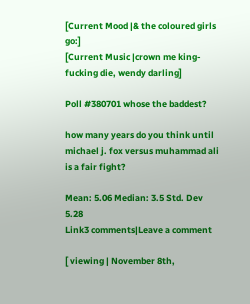[Current Mood |& the coloured girls go:]
[Current Music |crown me king- fucking die, wendy darling]

Poll #380701 whose the baddest?

how many years do you think until michael j. fox versus muhammad ali is a fair fight?

Mean: 5.06 Median: 3.5 Std. Dev 5.28
Link3 comments|Leave a comment

[ viewing | November 8th,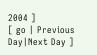2004 ]
[ go | Previous Day|Next Day ]